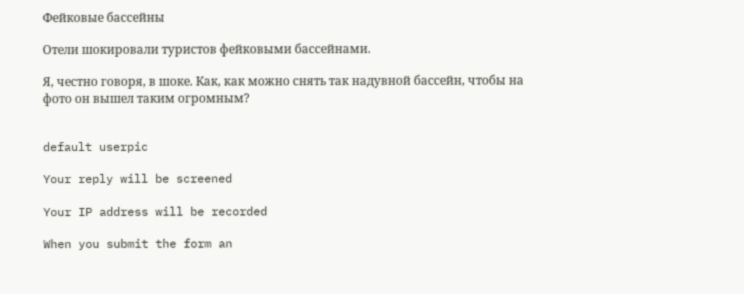Фейковые бассейны

Отели шокировали туристов фейковыми бассейнами.

Я, честно говоря, в шоке. Как, как можно снять так надувной бассейн, чтобы на фото он вышел таким огромным?


default userpic

Your reply will be screened

Your IP address will be recorded

When you submit the form an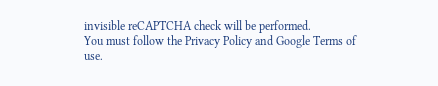invisible reCAPTCHA check will be performed.
You must follow the Privacy Policy and Google Terms of use.